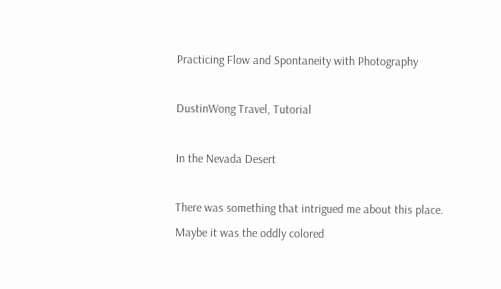Practicing Flow and Spontaneity with Photography

DustinWong Travel, Tutorial

In the Nevada Desert

There was something that intrigued me about this place. Maybe it was the oddly colored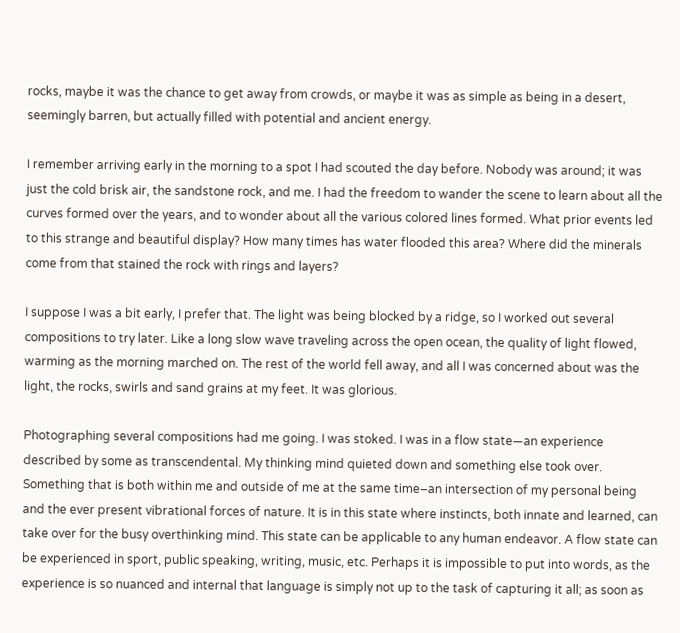rocks, maybe it was the chance to get away from crowds, or maybe it was as simple as being in a desert, seemingly barren, but actually filled with potential and ancient energy.

I remember arriving early in the morning to a spot I had scouted the day before. Nobody was around; it was just the cold brisk air, the sandstone rock, and me. I had the freedom to wander the scene to learn about all the curves formed over the years, and to wonder about all the various colored lines formed. What prior events led to this strange and beautiful display? How many times has water flooded this area? Where did the minerals come from that stained the rock with rings and layers?

I suppose I was a bit early, I prefer that. The light was being blocked by a ridge, so I worked out several compositions to try later. Like a long slow wave traveling across the open ocean, the quality of light flowed, warming as the morning marched on. The rest of the world fell away, and all I was concerned about was the light, the rocks, swirls and sand grains at my feet. It was glorious.

Photographing several compositions had me going. I was stoked. I was in a flow state—an experience described by some as transcendental. My thinking mind quieted down and something else took over. Something that is both within me and outside of me at the same time–an intersection of my personal being and the ever present vibrational forces of nature. It is in this state where instincts, both innate and learned, can take over for the busy overthinking mind. This state can be applicable to any human endeavor. A flow state can be experienced in sport, public speaking, writing, music, etc. Perhaps it is impossible to put into words, as the experience is so nuanced and internal that language is simply not up to the task of capturing it all; as soon as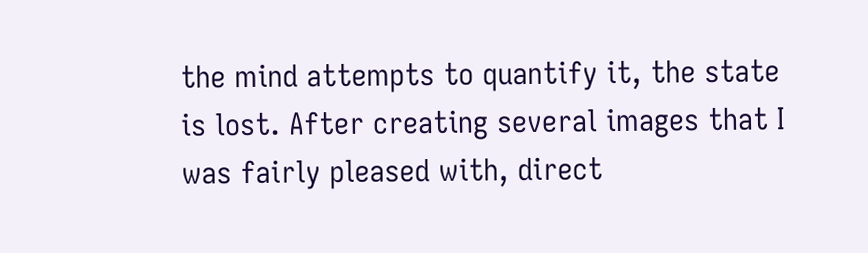the mind attempts to quantify it, the state is lost. After creating several images that I was fairly pleased with, direct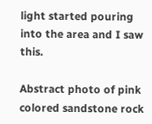light started pouring into the area and I saw this.

Abstract photo of pink colored sandstone rock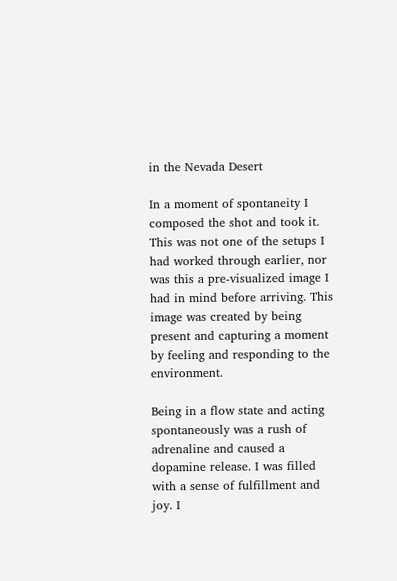in the Nevada Desert

In a moment of spontaneity I composed the shot and took it. This was not one of the setups I had worked through earlier, nor was this a pre-visualized image I had in mind before arriving. This image was created by being present and capturing a moment by feeling and responding to the environment.

Being in a flow state and acting spontaneously was a rush of adrenaline and caused a dopamine release. I was filled with a sense of fulfillment and joy. I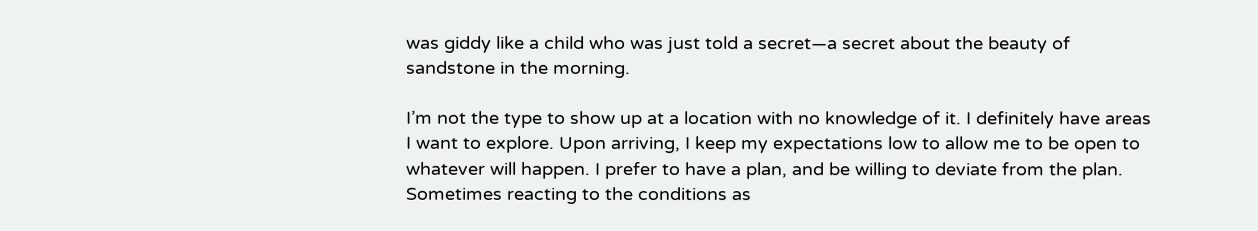was giddy like a child who was just told a secret—a secret about the beauty of sandstone in the morning.

I’m not the type to show up at a location with no knowledge of it. I definitely have areas I want to explore. Upon arriving, I keep my expectations low to allow me to be open to whatever will happen. I prefer to have a plan, and be willing to deviate from the plan. Sometimes reacting to the conditions as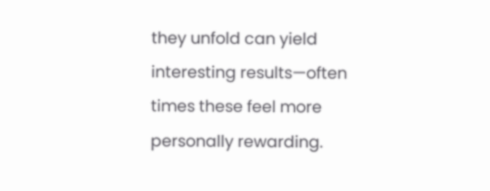they unfold can yield interesting results—often times these feel more personally rewarding.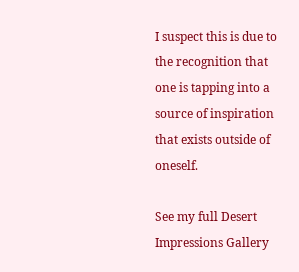I suspect this is due to the recognition that one is tapping into a source of inspiration that exists outside of oneself.

See my full Desert Impressions Gallery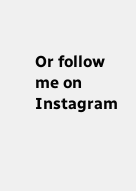Or follow me on Instagram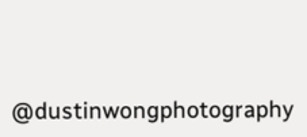@dustinwongphotography